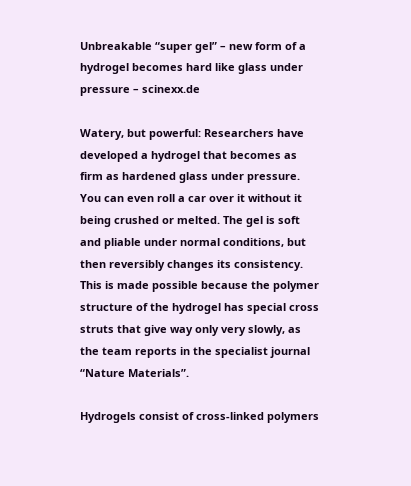Unbreakable “super gel” – new form of a hydrogel becomes hard like glass under pressure – scinexx.de

Watery, but powerful: Researchers have developed a hydrogel that becomes as firm as hardened glass under pressure. You can even roll a car over it without it being crushed or melted. The gel is soft and pliable under normal conditions, but then reversibly changes its consistency. This is made possible because the polymer structure of the hydrogel has special cross struts that give way only very slowly, as the team reports in the specialist journal “Nature Materials”.

Hydrogels consist of cross-linked polymers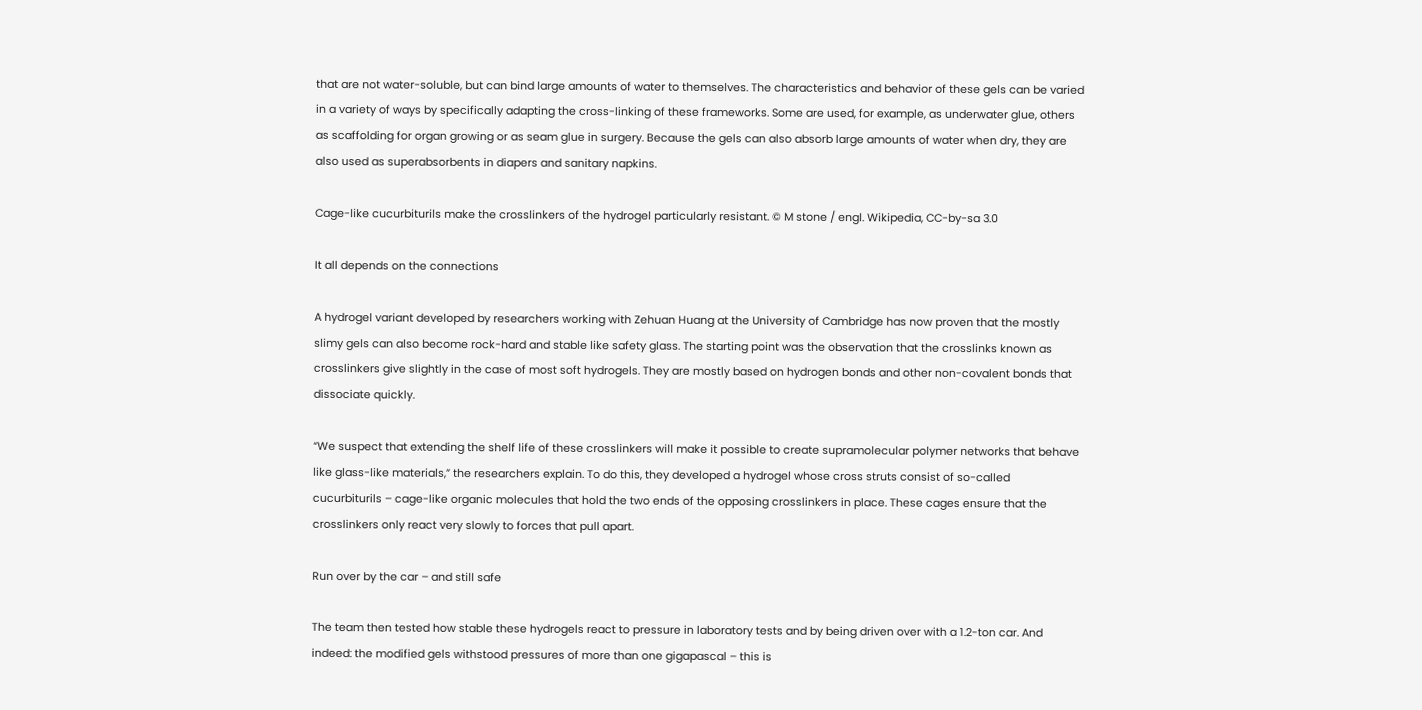that are not water-soluble, but can bind large amounts of water to themselves. The characteristics and behavior of these gels can be varied in a variety of ways by specifically adapting the cross-linking of these frameworks. Some are used, for example, as underwater glue, others as scaffolding for organ growing or as seam glue in surgery. Because the gels can also absorb large amounts of water when dry, they are also used as superabsorbents in diapers and sanitary napkins.

Cage-like cucurbiturils make the crosslinkers of the hydrogel particularly resistant. © M stone / engl. Wikipedia, CC-by-sa 3.0

It all depends on the connections

A hydrogel variant developed by researchers working with Zehuan Huang at the University of Cambridge has now proven that the mostly slimy gels can also become rock-hard and stable like safety glass. The starting point was the observation that the crosslinks known as crosslinkers give slightly in the case of most soft hydrogels. They are mostly based on hydrogen bonds and other non-covalent bonds that dissociate quickly.

“We suspect that extending the shelf life of these crosslinkers will make it possible to create supramolecular polymer networks that behave like glass-like materials,” the researchers explain. To do this, they developed a hydrogel whose cross struts consist of so-called cucurbiturils – cage-like organic molecules that hold the two ends of the opposing crosslinkers in place. These cages ensure that the crosslinkers only react very slowly to forces that pull apart.

Run over by the car – and still safe

The team then tested how stable these hydrogels react to pressure in laboratory tests and by being driven over with a 1.2-ton car. And indeed: the modified gels withstood pressures of more than one gigapascal – this is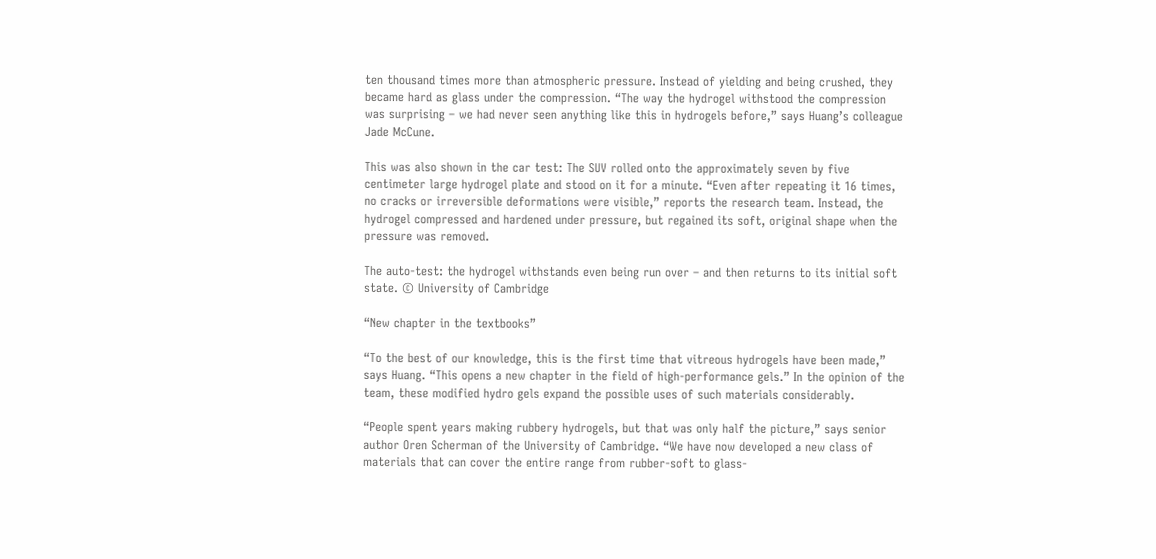ten thousand times more than atmospheric pressure. Instead of yielding and being crushed, they became hard as glass under the compression. “The way the hydrogel withstood the compression was surprising – we had never seen anything like this in hydrogels before,” says Huang’s colleague Jade McCune.

This was also shown in the car test: The SUV rolled onto the approximately seven by five centimeter large hydrogel plate and stood on it for a minute. “Even after repeating it 16 times, no cracks or irreversible deformations were visible,” reports the research team. Instead, the hydrogel compressed and hardened under pressure, but regained its soft, original shape when the pressure was removed.

The auto-test: the hydrogel withstands even being run over – and then returns to its initial soft state. © University of Cambridge

“New chapter in the textbooks”

“To the best of our knowledge, this is the first time that vitreous hydrogels have been made,” says Huang. “This opens a new chapter in the field of high-performance gels.” In the opinion of the team, these modified hydro gels expand the possible uses of such materials considerably.

“People spent years making rubbery hydrogels, but that was only half the picture,” says senior author Oren Scherman of the University of Cambridge. “We have now developed a new class of materials that can cover the entire range from rubber-soft to glass-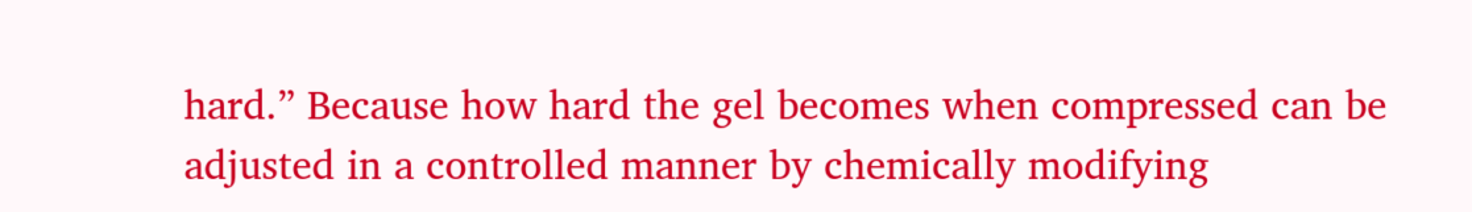hard.” Because how hard the gel becomes when compressed can be adjusted in a controlled manner by chemically modifying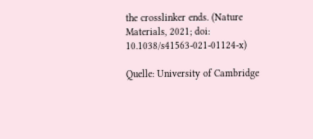the crosslinker ends. (Nature Materials, 2021; doi: 10.1038/s41563-021-01124-x)

Quelle: University of Cambridge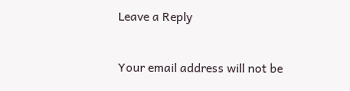Leave a Reply

Your email address will not be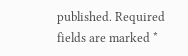published. Required fields are marked *